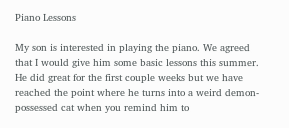Piano Lessons

My son is interested in playing the piano. We agreed that I would give him some basic lessons this summer. He did great for the first couple weeks but we have reached the point where he turns into a weird demon-possessed cat when you remind him to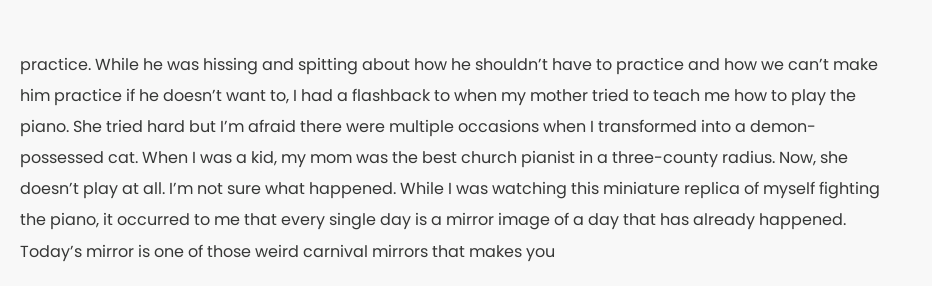practice. While he was hissing and spitting about how he shouldn’t have to practice and how we can’t make him practice if he doesn’t want to, I had a flashback to when my mother tried to teach me how to play the piano. She tried hard but I’m afraid there were multiple occasions when I transformed into a demon-possessed cat. When I was a kid, my mom was the best church pianist in a three-county radius. Now, she doesn’t play at all. I’m not sure what happened. While I was watching this miniature replica of myself fighting the piano, it occurred to me that every single day is a mirror image of a day that has already happened. Today’s mirror is one of those weird carnival mirrors that makes you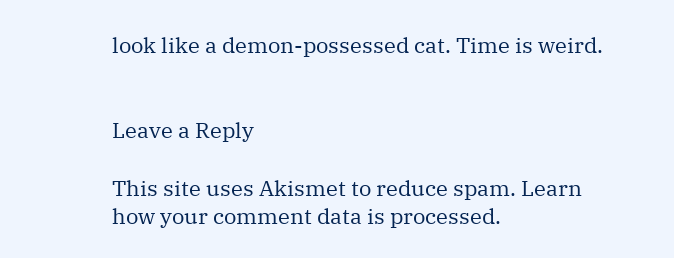look like a demon-possessed cat. Time is weird.


Leave a Reply

This site uses Akismet to reduce spam. Learn how your comment data is processed.